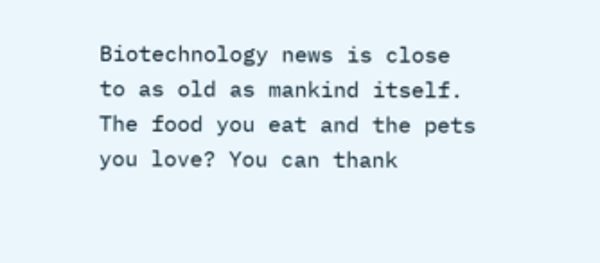Biotechnology news is close to as old as mankind itself. The food you eat and the pets you love? You can thank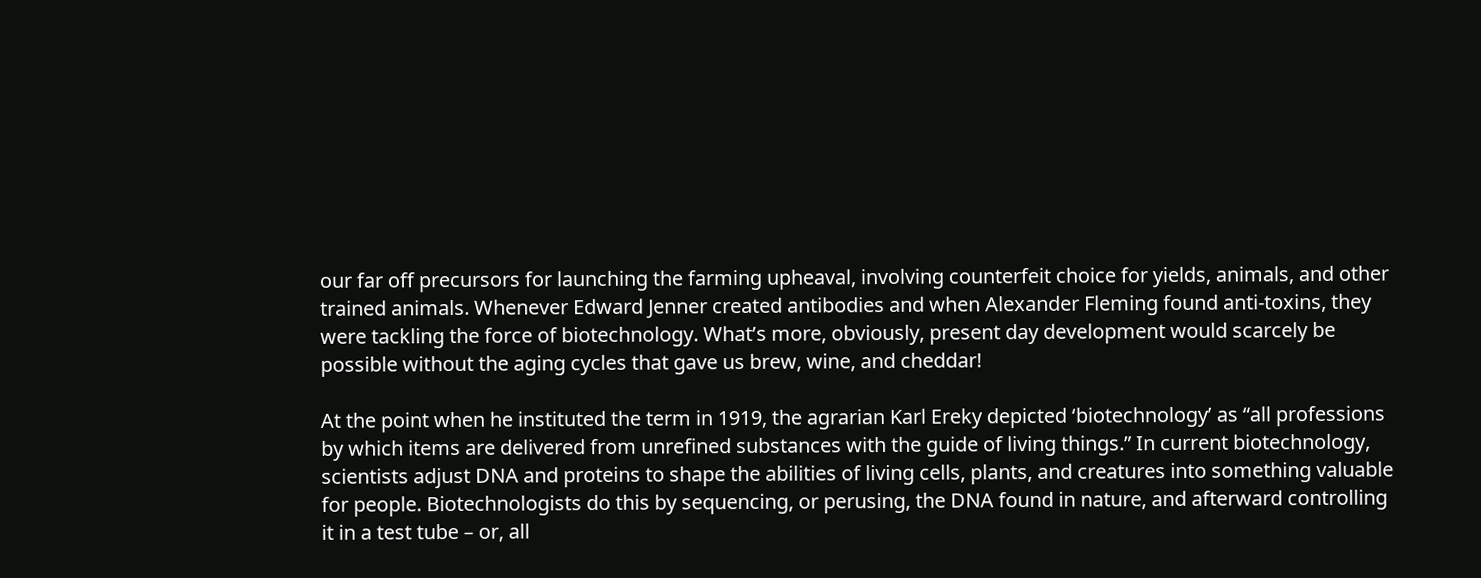our far off precursors for launching the farming upheaval, involving counterfeit choice for yields, animals, and other trained animals. Whenever Edward Jenner created antibodies and when Alexander Fleming found anti-toxins, they were tackling the force of biotechnology. What’s more, obviously, present day development would scarcely be possible without the aging cycles that gave us brew, wine, and cheddar!

At the point when he instituted the term in 1919, the agrarian Karl Ereky depicted ‘biotechnology’ as “all professions by which items are delivered from unrefined substances with the guide of living things.” In current biotechnology, scientists adjust DNA and proteins to shape the abilities of living cells, plants, and creatures into something valuable for people. Biotechnologists do this by sequencing, or perusing, the DNA found in nature, and afterward controlling it in a test tube – or, all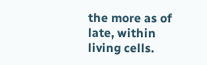the more as of late, within living cells.